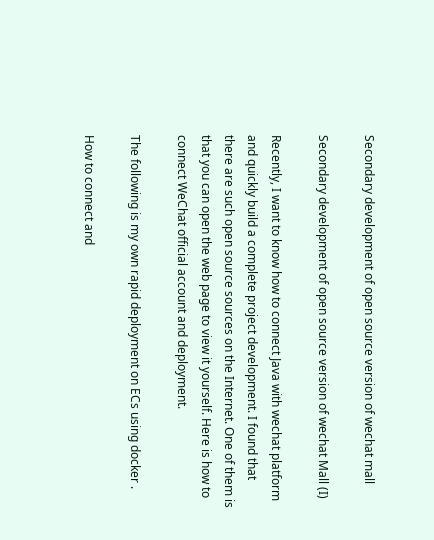Secondary development of open source version of wechat mall

Secondary development of open source version of wechat Mall (I)

Recently, I want to know how to connect Java with wechat platform and quickly build a complete project development. I found that there are such open source sources on the Internet. One of them is that you can open the web page to view it yourself. Here is how to connect WeChat official account and deployment.

The following is my own rapid deployment on ECs using docker .

How to connect and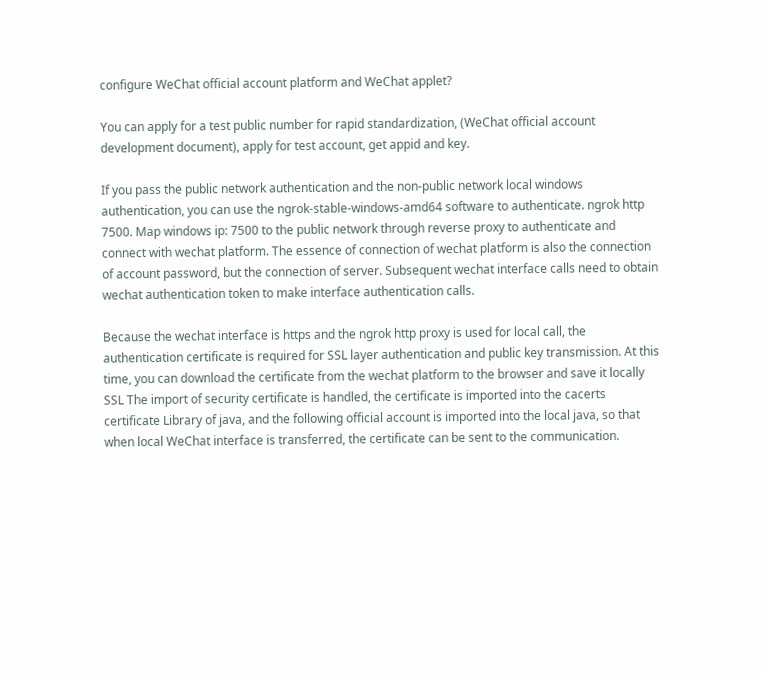configure WeChat official account platform and WeChat applet?

You can apply for a test public number for rapid standardization, (WeChat official account development document), apply for test account, get appid and key.

If you pass the public network authentication and the non-public network local windows authentication, you can use the ngrok-stable-windows-amd64 software to authenticate. ngrok http 7500. Map windows ip: 7500 to the public network through reverse proxy to authenticate and connect with wechat platform. The essence of connection of wechat platform is also the connection of account password, but the connection of server. Subsequent wechat interface calls need to obtain wechat authentication token to make interface authentication calls.

Because the wechat interface is https and the ngrok http proxy is used for local call, the authentication certificate is required for SSL layer authentication and public key transmission. At this time, you can download the certificate from the wechat platform to the browser and save it locally SSL The import of security certificate is handled, the certificate is imported into the cacerts certificate Library of java, and the following official account is imported into the local java, so that when local WeChat interface is transferred, the certificate can be sent to the communication.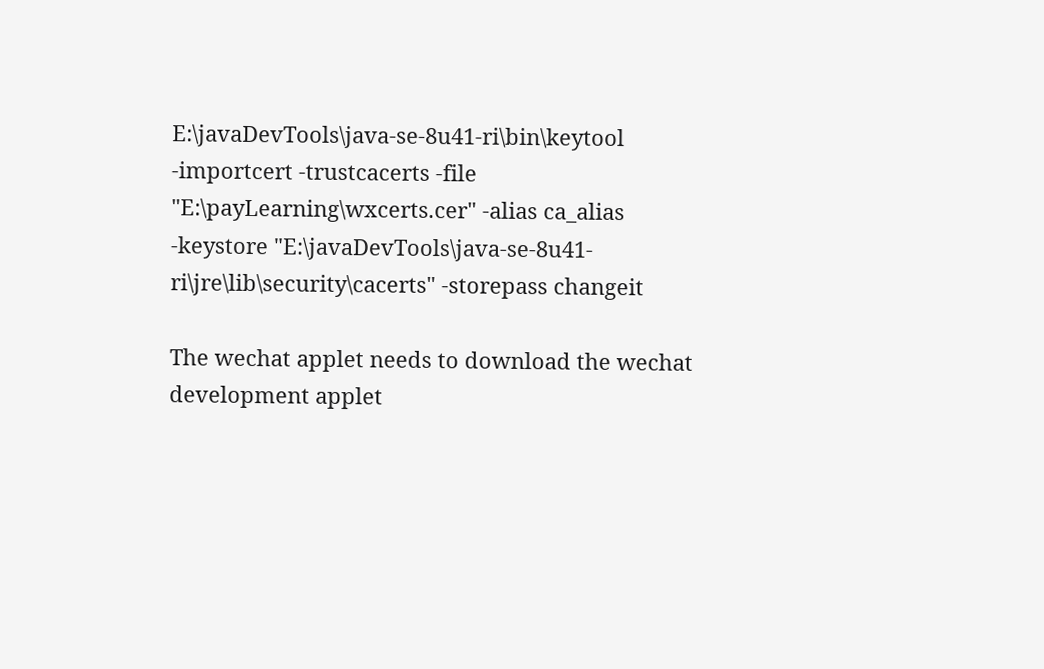E:\javaDevTools\java-se-8u41-ri\bin\keytool -importcert -trustcacerts -file "E:\payLearning\wxcerts.cer" -alias ca_alias -keystore "E:\javaDevTools\java-se-8u41-ri\jre\lib\security\cacerts" -storepass changeit

The wechat applet needs to download the wechat development applet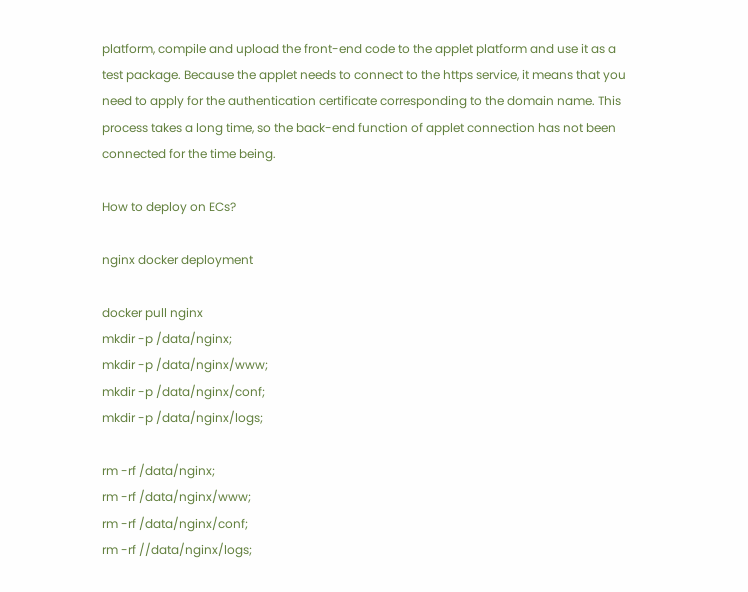platform, compile and upload the front-end code to the applet platform and use it as a test package. Because the applet needs to connect to the https service, it means that you need to apply for the authentication certificate corresponding to the domain name. This process takes a long time, so the back-end function of applet connection has not been connected for the time being.

How to deploy on ECs?

nginx docker deployment

docker pull nginx
mkdir -p /data/nginx;
mkdir -p /data/nginx/www;
mkdir -p /data/nginx/conf;
mkdir -p /data/nginx/logs;

rm -rf /data/nginx;
rm -rf /data/nginx/www;
rm -rf /data/nginx/conf;
rm -rf //data/nginx/logs;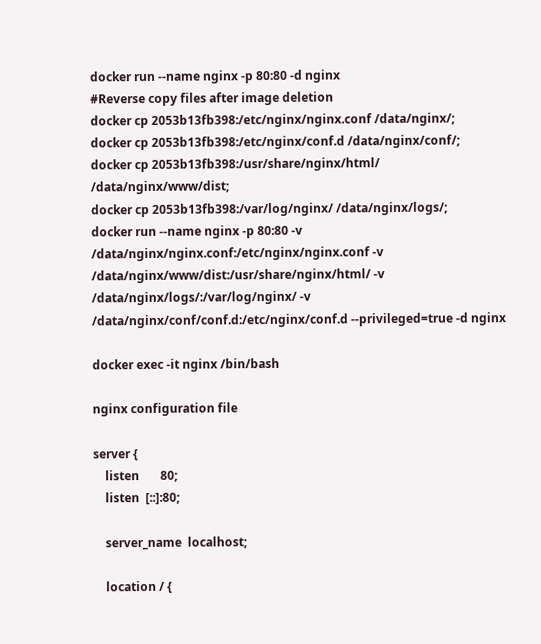docker run --name nginx -p 80:80 -d nginx
#Reverse copy files after image deletion
docker cp 2053b13fb398:/etc/nginx/nginx.conf /data/nginx/;
docker cp 2053b13fb398:/etc/nginx/conf.d /data/nginx/conf/;
docker cp 2053b13fb398:/usr/share/nginx/html/ /data/nginx/www/dist;
docker cp 2053b13fb398:/var/log/nginx/ /data/nginx/logs/;
docker run --name nginx -p 80:80 -v /data/nginx/nginx.conf:/etc/nginx/nginx.conf -v /data/nginx/www/dist:/usr/share/nginx/html/ -v /data/nginx/logs/:/var/log/nginx/ -v /data/nginx/conf/conf.d:/etc/nginx/conf.d --privileged=true -d nginx

docker exec -it nginx /bin/bash

nginx configuration file

server {
    listen       80;
    listen  [::]:80;

    server_name  localhost;

    location / {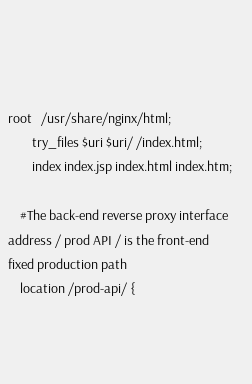root   /usr/share/nginx/html;
        try_files $uri $uri/ /index.html;
        index index.jsp index.html index.htm;

    #The back-end reverse proxy interface address / prod API / is the front-end fixed production path
    location /prod-api/ {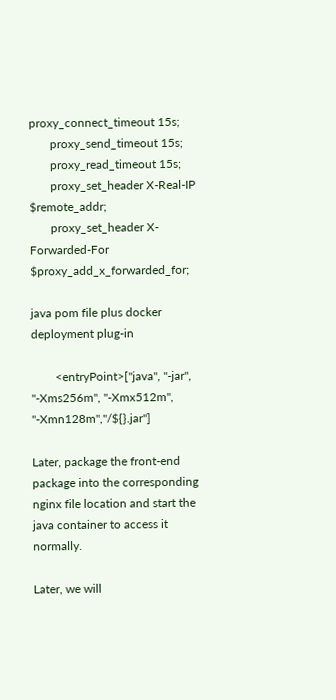proxy_connect_timeout 15s;
       proxy_send_timeout 15s;
       proxy_read_timeout 15s;
       proxy_set_header X-Real-IP $remote_addr;
       proxy_set_header X-Forwarded-For $proxy_add_x_forwarded_for;

java pom file plus docker deployment plug-in

        <entryPoint>["java", "-jar", "-Xms256m", "-Xmx512m", "-Xmn128m","/${}.jar"]

Later, package the front-end package into the corresponding nginx file location and start the java container to access it normally.

Later, we will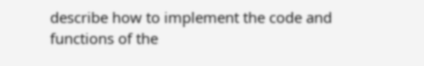describe how to implement the code and functions of the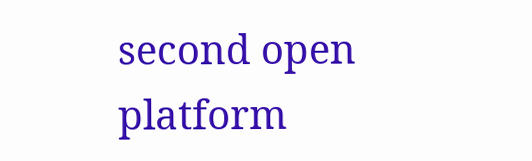second open platform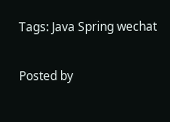Tags: Java Spring wechat

Posted by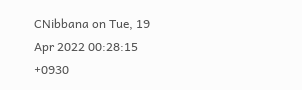CNibbana on Tue, 19 Apr 2022 00:28:15 +0930